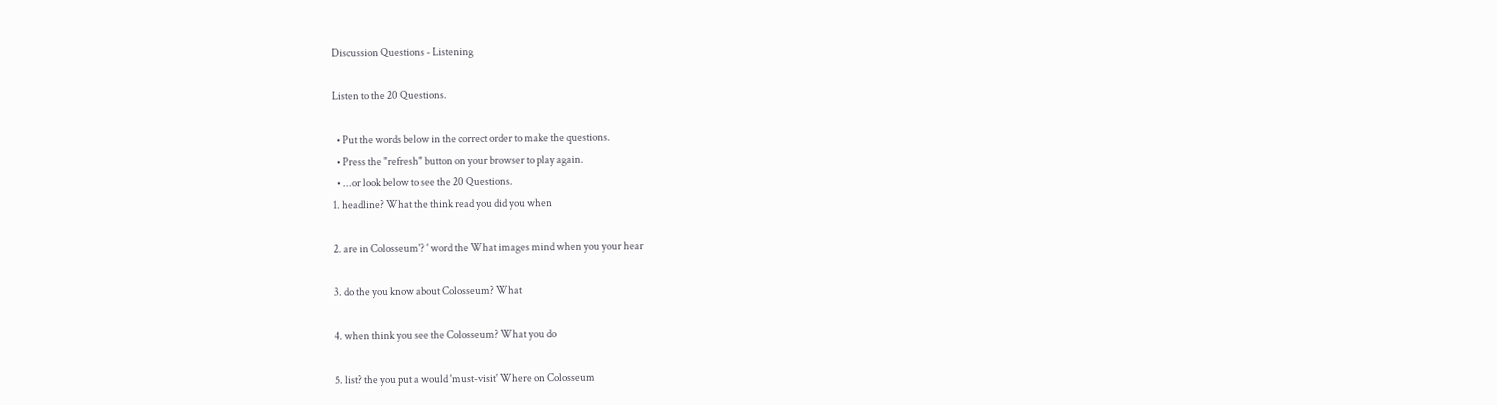Discussion Questions - Listening

Listen to the 20 Questions.

  • Put the words below in the correct order to make the questions.
  • Press the "refresh" button on your browser to play again.
  • ...or look below to see the 20 Questions.
1. headline? What the think read you did you when

2. are in Colosseum'? ' word the What images mind when you your hear

3. do the you know about Colosseum? What

4. when think you see the Colosseum? What you do

5. list? the you put a would 'must-visit' Where on Colosseum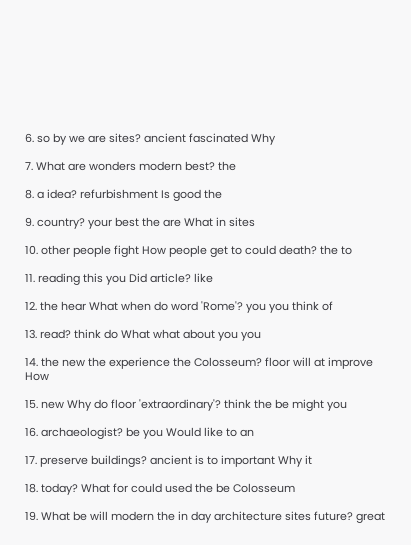6. so by we are sites? ancient fascinated Why

7. What are wonders modern best? the

8. a idea? refurbishment Is good the

9. country? your best the are What in sites

10. other people fight How people get to could death? the to

11. reading this you Did article? like

12. the hear What when do word 'Rome'? you you think of

13. read? think do What what about you you

14. the new the experience the Colosseum? floor will at improve How

15. new Why do floor 'extraordinary'? think the be might you

16. archaeologist? be you Would like to an

17. preserve buildings? ancient is to important Why it

18. today? What for could used the be Colosseum

19. What be will modern the in day architecture sites future? great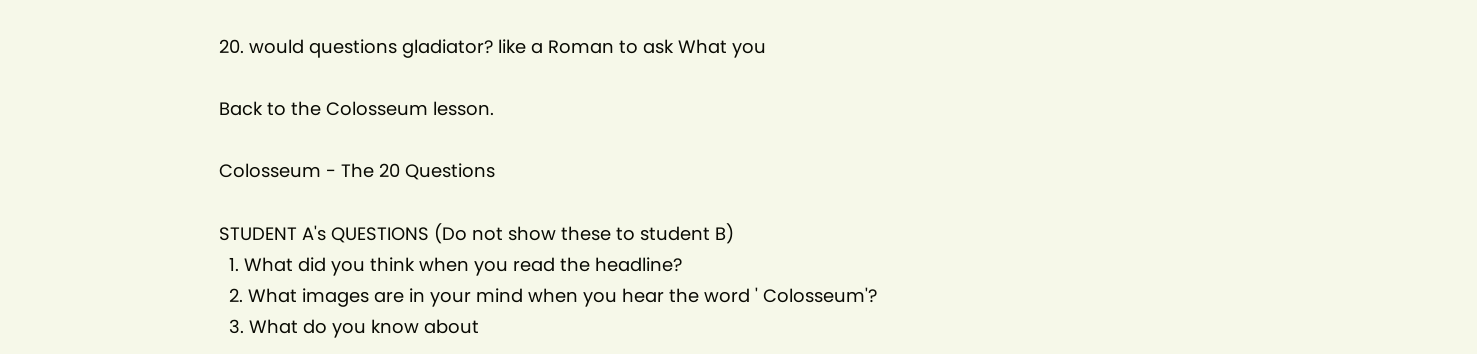20. would questions gladiator? like a Roman to ask What you

Back to the Colosseum lesson.

Colosseum - The 20 Questions

STUDENT A's QUESTIONS (Do not show these to student B)
  1. What did you think when you read the headline?
  2. What images are in your mind when you hear the word ' Colosseum'?
  3. What do you know about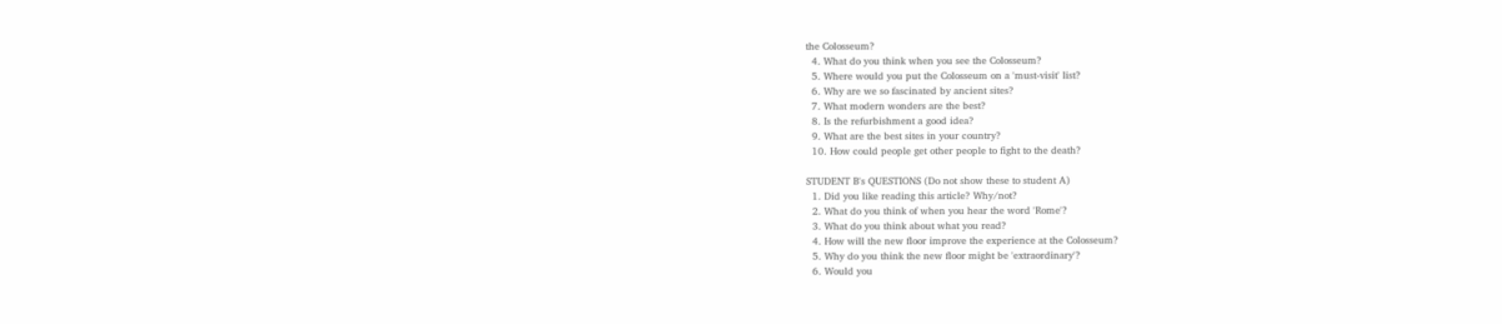the Colosseum?
  4. What do you think when you see the Colosseum?
  5. Where would you put the Colosseum on a 'must-visit' list?
  6. Why are we so fascinated by ancient sites?
  7. What modern wonders are the best?
  8. Is the refurbishment a good idea?
  9. What are the best sites in your country?
  10. How could people get other people to fight to the death?

STUDENT B's QUESTIONS (Do not show these to student A)
  1. Did you like reading this article? Why/not?
  2. What do you think of when you hear the word 'Rome'?
  3. What do you think about what you read?
  4. How will the new floor improve the experience at the Colosseum?
  5. Why do you think the new floor might be 'extraordinary'?
  6. Would you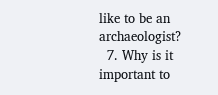like to be an archaeologist?
  7. Why is it important to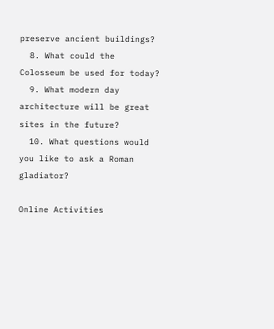preserve ancient buildings?
  8. What could the Colosseum be used for today?
  9. What modern day architecture will be great sites in the future?
  10. What questions would you like to ask a Roman gladiator?

Online Activities